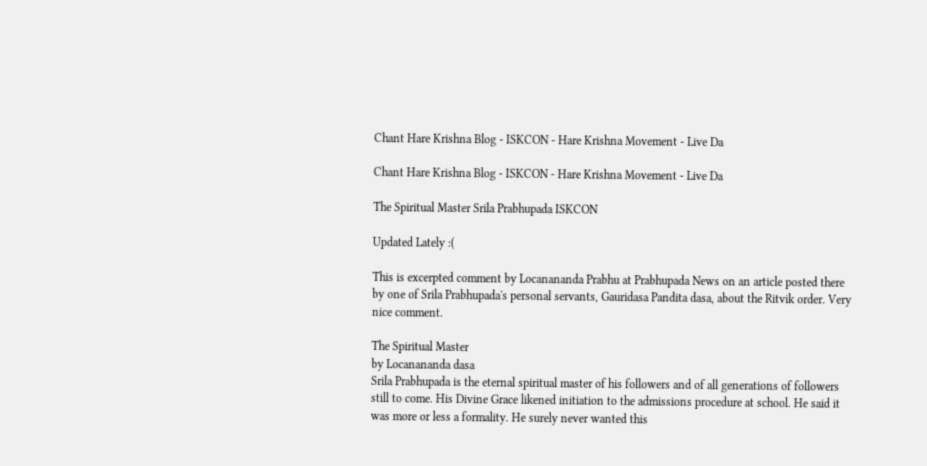Chant Hare Krishna Blog - ISKCON - Hare Krishna Movement - Live Da

Chant Hare Krishna Blog - ISKCON - Hare Krishna Movement - Live Da

The Spiritual Master Srila Prabhupada ISKCON

Updated Lately :(

This is excerpted comment by Locanananda Prabhu at Prabhupada News on an article posted there by one of Srila Prabhupada's personal servants, Gauridasa Pandita dasa, about the Ritvik order. Very nice comment.

The Spiritual Master
by Locanananda dasa
Srila Prabhupada is the eternal spiritual master of his followers and of all generations of followers still to come. His Divine Grace likened initiation to the admissions procedure at school. He said it was more or less a formality. He surely never wanted this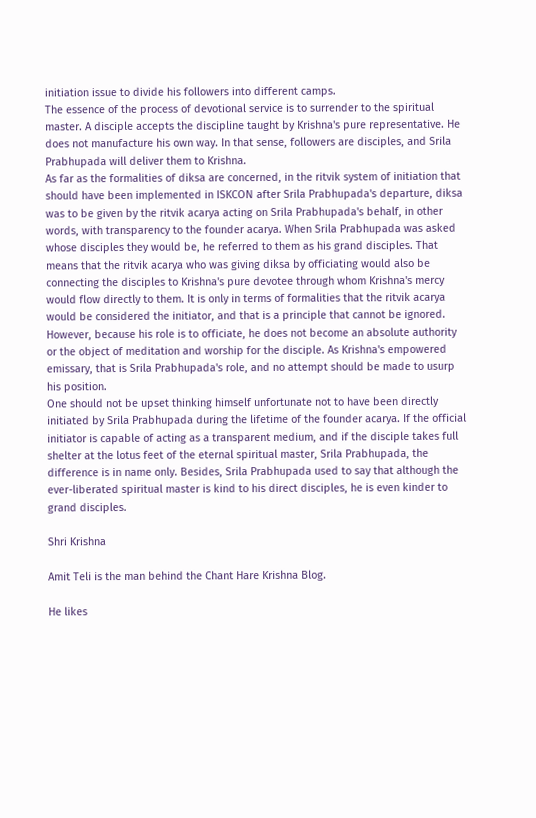initiation issue to divide his followers into different camps.
The essence of the process of devotional service is to surrender to the spiritual master. A disciple accepts the discipline taught by Krishna's pure representative. He does not manufacture his own way. In that sense, followers are disciples, and Srila Prabhupada will deliver them to Krishna.
As far as the formalities of diksa are concerned, in the ritvik system of initiation that should have been implemented in ISKCON after Srila Prabhupada's departure, diksa was to be given by the ritvik acarya acting on Srila Prabhupada's behalf, in other words, with transparency to the founder acarya. When Srila Prabhupada was asked whose disciples they would be, he referred to them as his grand disciples. That means that the ritvik acarya who was giving diksa by officiating would also be connecting the disciples to Krishna's pure devotee through whom Krishna's mercy would flow directly to them. It is only in terms of formalities that the ritvik acarya would be considered the initiator, and that is a principle that cannot be ignored. However, because his role is to officiate, he does not become an absolute authority or the object of meditation and worship for the disciple. As Krishna's empowered emissary, that is Srila Prabhupada's role, and no attempt should be made to usurp his position.
One should not be upset thinking himself unfortunate not to have been directly initiated by Srila Prabhupada during the lifetime of the founder acarya. If the official initiator is capable of acting as a transparent medium, and if the disciple takes full shelter at the lotus feet of the eternal spiritual master, Srila Prabhupada, the difference is in name only. Besides, Srila Prabhupada used to say that although the ever-liberated spiritual master is kind to his direct disciples, he is even kinder to grand disciples.

Shri Krishna

Amit Teli is the man behind the Chant Hare Krishna Blog.

He likes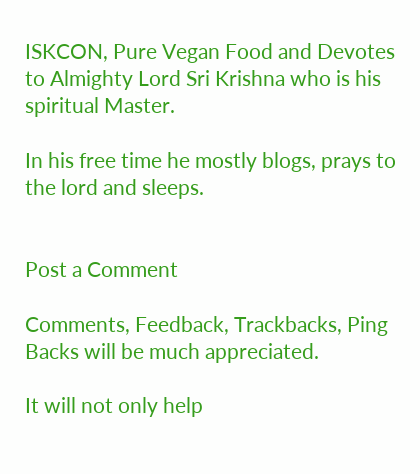ISKCON, Pure Vegan Food and Devotes to Almighty Lord Sri Krishna who is his spiritual Master.

In his free time he mostly blogs, prays to the lord and sleeps.


Post a Comment

Comments, Feedback, Trackbacks, Ping Backs will be much appreciated.

It will not only help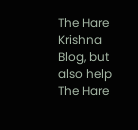The Hare Krishna Blog, but also help The Hare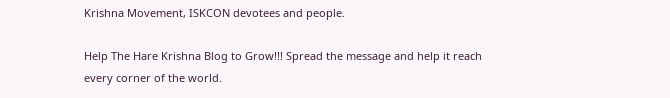Krishna Movement, ISKCON devotees and people.

Help The Hare Krishna Blog to Grow!!! Spread the message and help it reach every corner of the world.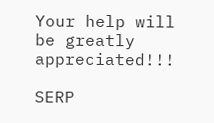Your help will be greatly appreciated!!!

SERP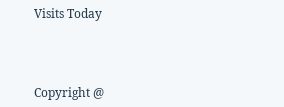Visits Today



Copyright @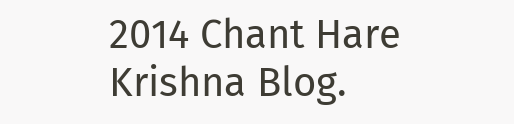2014 Chant Hare Krishna Blog.